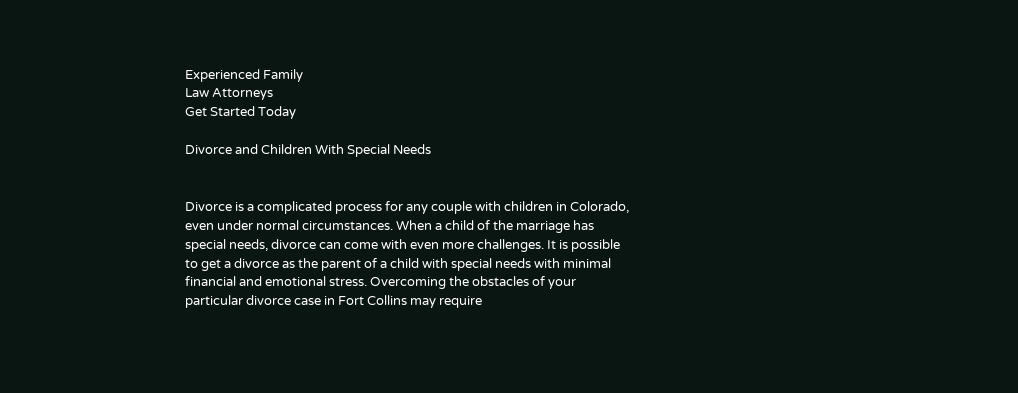Experienced Family
Law Attorneys
Get Started Today

Divorce and Children With Special Needs


Divorce is a complicated process for any couple with children in Colorado, even under normal circumstances. When a child of the marriage has special needs, divorce can come with even more challenges. It is possible to get a divorce as the parent of a child with special needs with minimal financial and emotional stress. Overcoming the obstacles of your particular divorce case in Fort Collins may require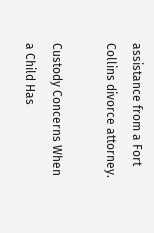assistance from a Fort Collins divorce attorney.

Custody Concerns When a Child Has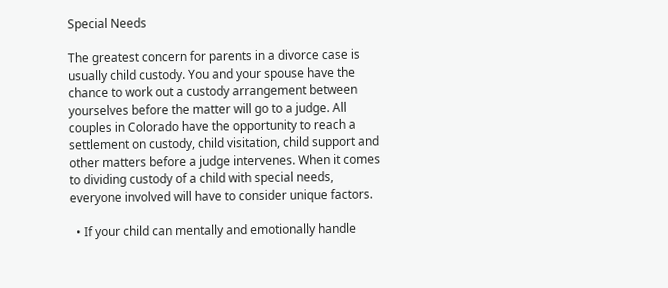Special Needs

The greatest concern for parents in a divorce case is usually child custody. You and your spouse have the chance to work out a custody arrangement between yourselves before the matter will go to a judge. All couples in Colorado have the opportunity to reach a settlement on custody, child visitation, child support and other matters before a judge intervenes. When it comes to dividing custody of a child with special needs, everyone involved will have to consider unique factors.

  • If your child can mentally and emotionally handle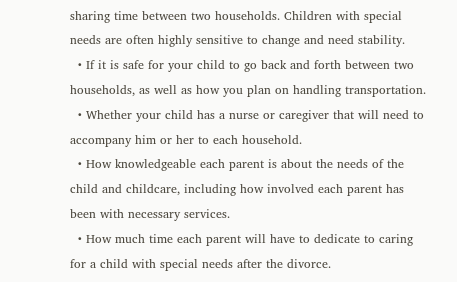sharing time between two households. Children with special needs are often highly sensitive to change and need stability.
  • If it is safe for your child to go back and forth between two households, as well as how you plan on handling transportation.
  • Whether your child has a nurse or caregiver that will need to accompany him or her to each household.
  • How knowledgeable each parent is about the needs of the child and childcare, including how involved each parent has been with necessary services.
  • How much time each parent will have to dedicate to caring for a child with special needs after the divorce.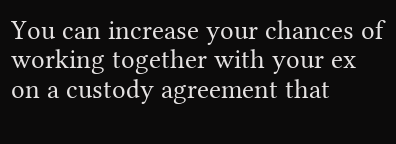You can increase your chances of working together with your ex on a custody agreement that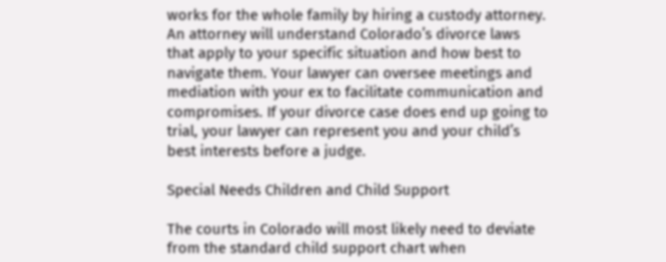works for the whole family by hiring a custody attorney. An attorney will understand Colorado’s divorce laws that apply to your specific situation and how best to navigate them. Your lawyer can oversee meetings and mediation with your ex to facilitate communication and compromises. If your divorce case does end up going to trial, your lawyer can represent you and your child’s best interests before a judge.

Special Needs Children and Child Support

The courts in Colorado will most likely need to deviate from the standard child support chart when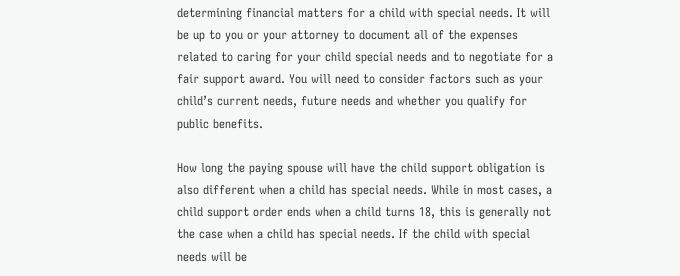determining financial matters for a child with special needs. It will be up to you or your attorney to document all of the expenses related to caring for your child special needs and to negotiate for a fair support award. You will need to consider factors such as your child’s current needs, future needs and whether you qualify for public benefits.

How long the paying spouse will have the child support obligation is also different when a child has special needs. While in most cases, a child support order ends when a child turns 18, this is generally not the case when a child has special needs. If the child with special needs will be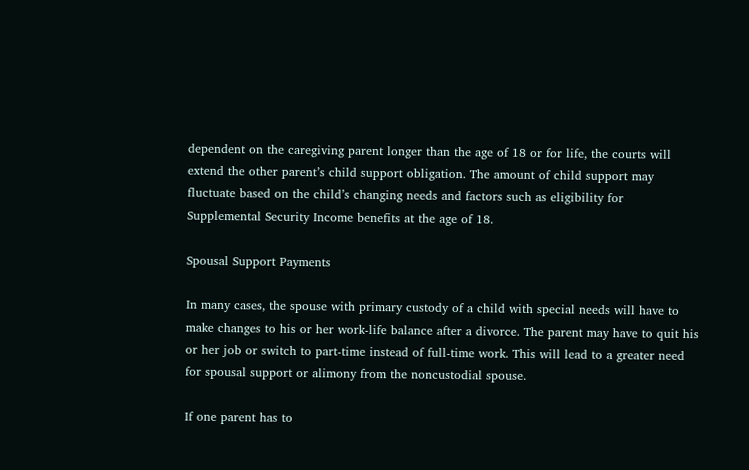dependent on the caregiving parent longer than the age of 18 or for life, the courts will extend the other parent’s child support obligation. The amount of child support may fluctuate based on the child’s changing needs and factors such as eligibility for Supplemental Security Income benefits at the age of 18.

Spousal Support Payments

In many cases, the spouse with primary custody of a child with special needs will have to make changes to his or her work-life balance after a divorce. The parent may have to quit his or her job or switch to part-time instead of full-time work. This will lead to a greater need for spousal support or alimony from the noncustodial spouse.

If one parent has to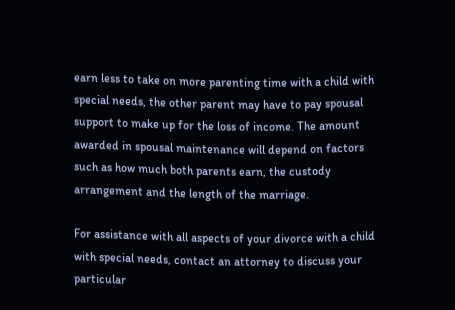earn less to take on more parenting time with a child with special needs, the other parent may have to pay spousal support to make up for the loss of income. The amount awarded in spousal maintenance will depend on factors such as how much both parents earn, the custody arrangement and the length of the marriage.

For assistance with all aspects of your divorce with a child with special needs, contact an attorney to discuss your particular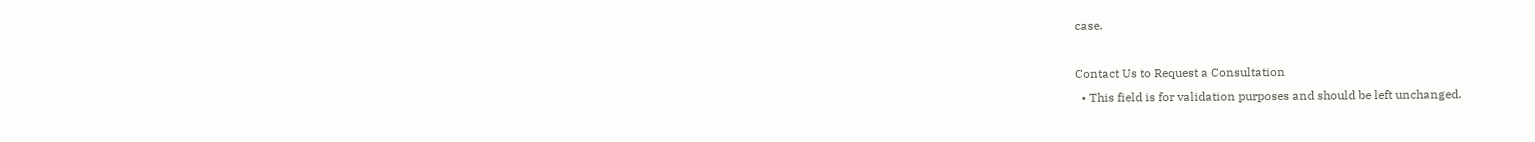case.

Contact Us to Request a Consultation
  • This field is for validation purposes and should be left unchanged.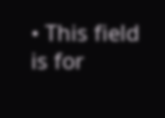• This field is for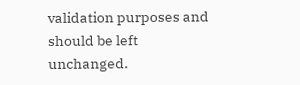validation purposes and should be left unchanged.